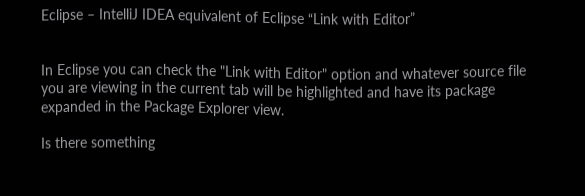Eclipse – IntelliJ IDEA equivalent of Eclipse “Link with Editor”


In Eclipse you can check the "Link with Editor" option and whatever source file you are viewing in the current tab will be highlighted and have its package expanded in the Package Explorer view.

Is there something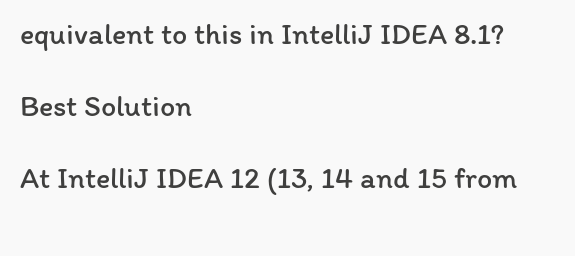equivalent to this in IntelliJ IDEA 8.1?

Best Solution

At IntelliJ IDEA 12 (13, 14 and 15 from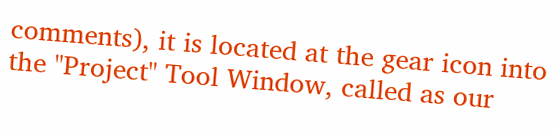comments), it is located at the gear icon into the "Project" Tool Window, called as our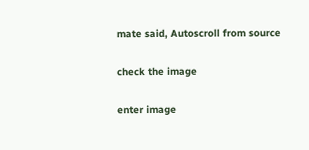mate said, Autoscroll from source

check the image

enter image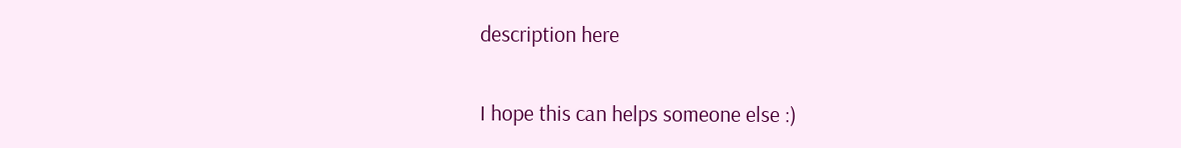description here

I hope this can helps someone else :)